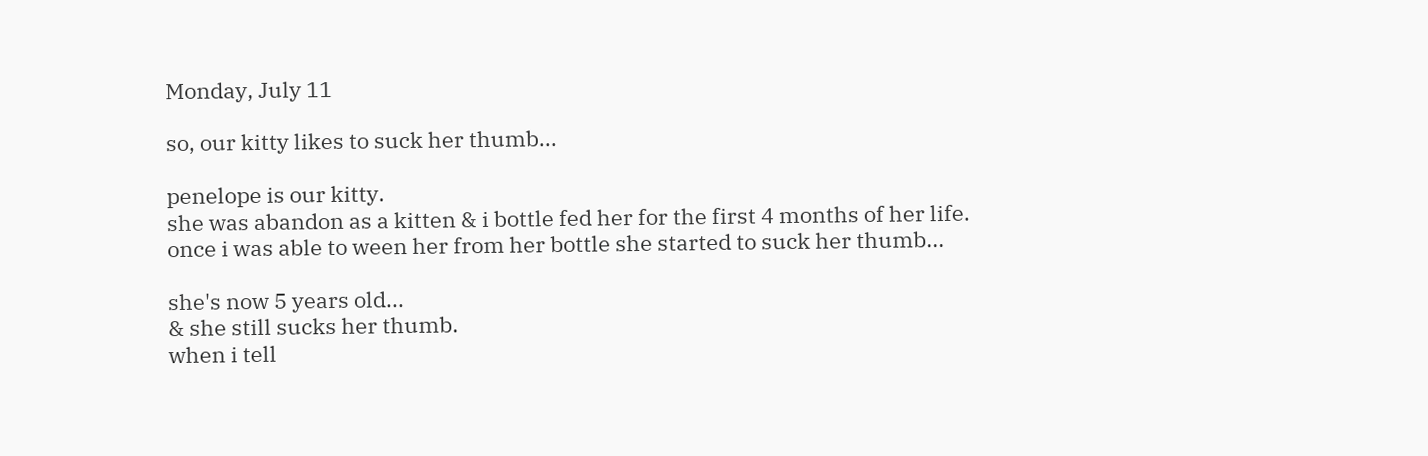Monday, July 11

so, our kitty likes to suck her thumb...

penelope is our kitty.
she was abandon as a kitten & i bottle fed her for the first 4 months of her life.
once i was able to ween her from her bottle she started to suck her thumb...

she's now 5 years old...
& she still sucks her thumb.
when i tell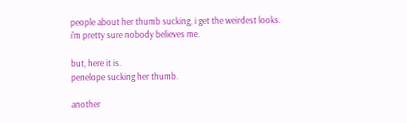people about her thumb sucking, i get the weirdest looks.
i'm pretty sure nobody believes me.

but, here it is.
penelope sucking her thumb.

another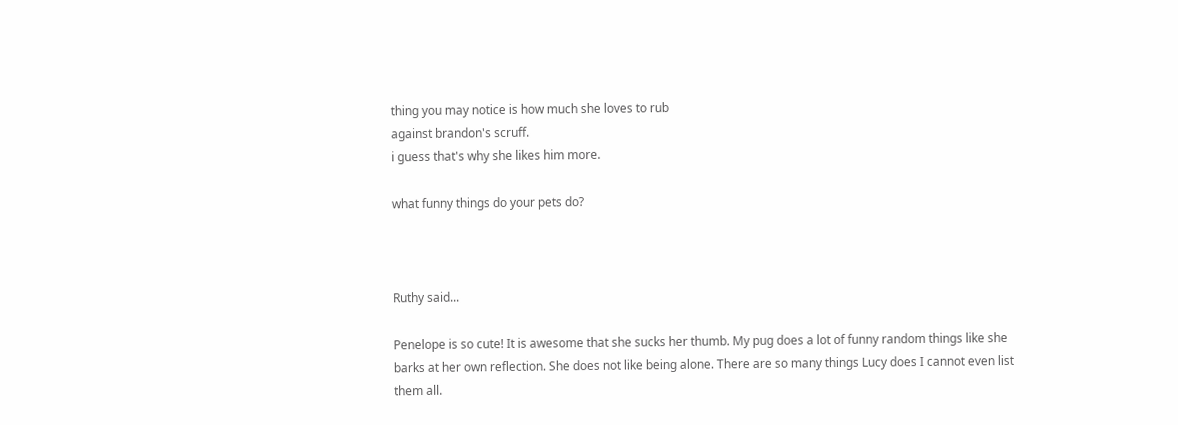thing you may notice is how much she loves to rub
against brandon's scruff.
i guess that's why she likes him more.

what funny things do your pets do?



Ruthy said...

Penelope is so cute! It is awesome that she sucks her thumb. My pug does a lot of funny random things like she barks at her own reflection. She does not like being alone. There are so many things Lucy does I cannot even list them all.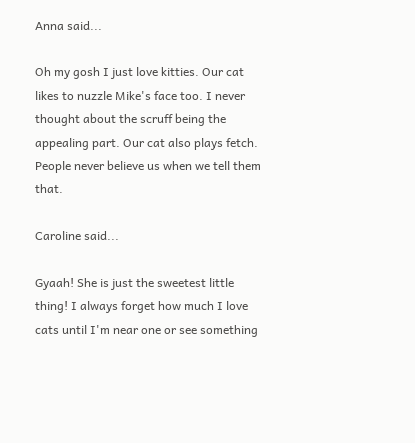Anna said...

Oh my gosh I just love kitties. Our cat likes to nuzzle Mike's face too. I never thought about the scruff being the appealing part. Our cat also plays fetch. People never believe us when we tell them that.

Caroline said...

Gyaah! She is just the sweetest little thing! I always forget how much I love cats until I'm near one or see something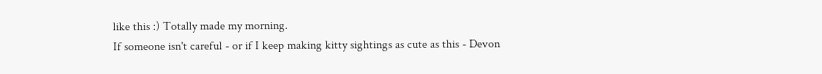like this :) Totally made my morning.
If someone isn't careful - or if I keep making kitty sightings as cute as this - Devon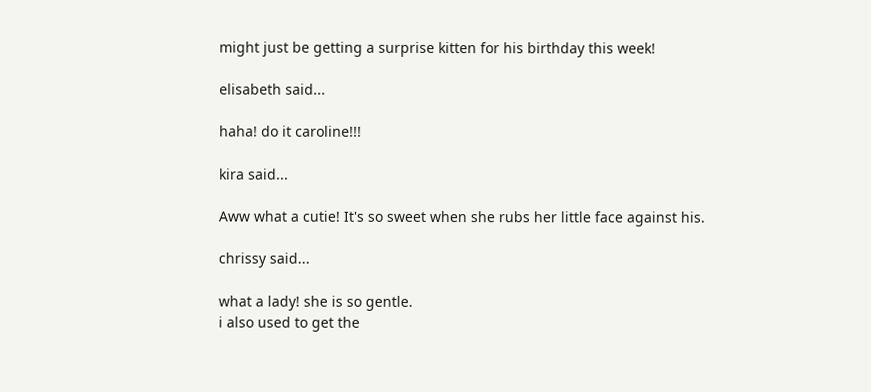might just be getting a surprise kitten for his birthday this week!

elisabeth said...

haha! do it caroline!!!

kira said...

Aww what a cutie! It's so sweet when she rubs her little face against his.

chrissy said...

what a lady! she is so gentle.
i also used to get the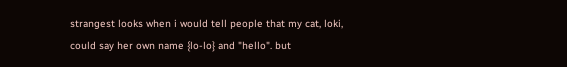strangest looks when i would tell people that my cat, loki, could say her own name {lo-lo} and "hello". but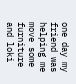one day my friend was helping me move some furniture and loki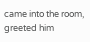came into the room, greeted him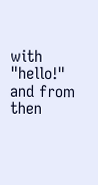with "hello!" and from then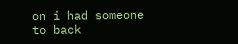on i had someone to back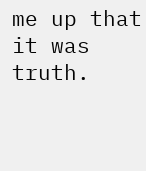me up that it was truth.